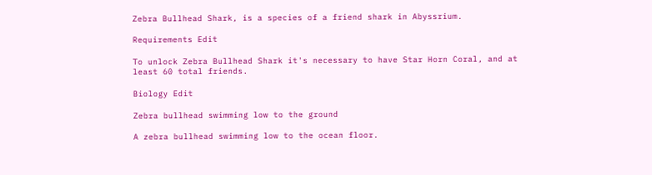Zebra Bullhead Shark, is a species of a friend shark in Abyssrium.

Requirements Edit

To unlock Zebra Bullhead Shark it's necessary to have Star Horn Coral, and at least 60 total friends.

Biology Edit

Zebra bullhead swimming low to the ground

A zebra bullhead swimming low to the ocean floor.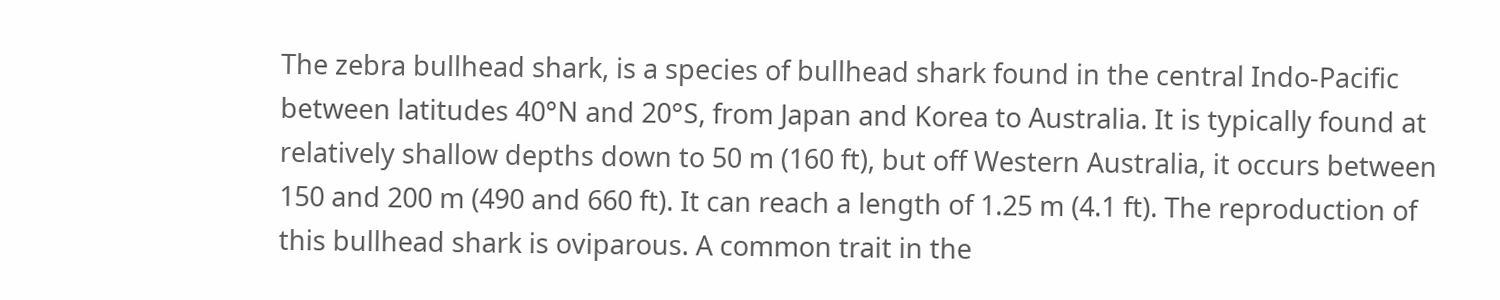The zebra bullhead shark, is a species of bullhead shark found in the central Indo-Pacific between latitudes 40°N and 20°S, from Japan and Korea to Australia. It is typically found at relatively shallow depths down to 50 m (160 ft), but off Western Australia, it occurs between 150 and 200 m (490 and 660 ft). It can reach a length of 1.25 m (4.1 ft). The reproduction of this bullhead shark is oviparous. A common trait in the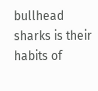bullhead sharks is their habits of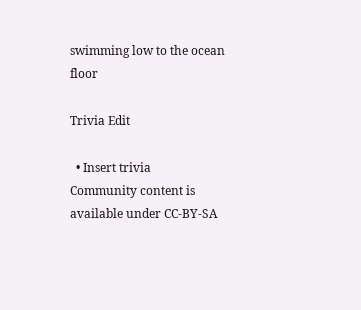swimming low to the ocean floor

Trivia Edit

  • Insert trivia
Community content is available under CC-BY-SA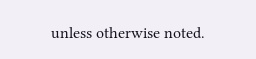unless otherwise noted.